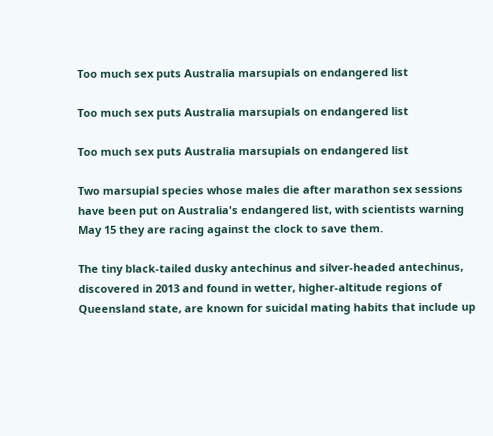Too much sex puts Australia marsupials on endangered list

Too much sex puts Australia marsupials on endangered list

Too much sex puts Australia marsupials on endangered list

Two marsupial species whose males die after marathon sex sessions have been put on Australia's endangered list, with scientists warning May 15 they are racing against the clock to save them.

The tiny black-tailed dusky antechinus and silver-headed antechinus, discovered in 2013 and found in wetter, higher-altitude regions of Queensland state, are known for suicidal mating habits that include up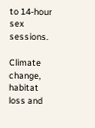to 14-hour sex sessions.

Climate change, habitat loss and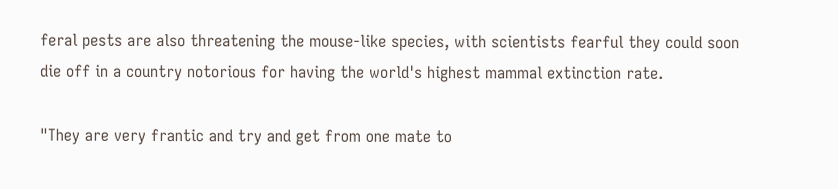feral pests are also threatening the mouse-like species, with scientists fearful they could soon die off in a country notorious for having the world's highest mammal extinction rate.

"They are very frantic and try and get from one mate to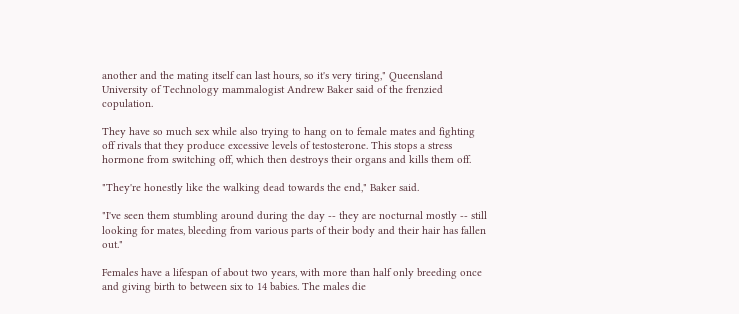another and the mating itself can last hours, so it's very tiring," Queensland University of Technology mammalogist Andrew Baker said of the frenzied copulation.

They have so much sex while also trying to hang on to female mates and fighting off rivals that they produce excessive levels of testosterone. This stops a stress hormone from switching off, which then destroys their organs and kills them off.

"They're honestly like the walking dead towards the end," Baker said.

"I've seen them stumbling around during the day -- they are nocturnal mostly -- still looking for mates, bleeding from various parts of their body and their hair has fallen out."

Females have a lifespan of about two years, with more than half only breeding once and giving birth to between six to 14 babies. The males die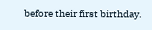before their first birthday.